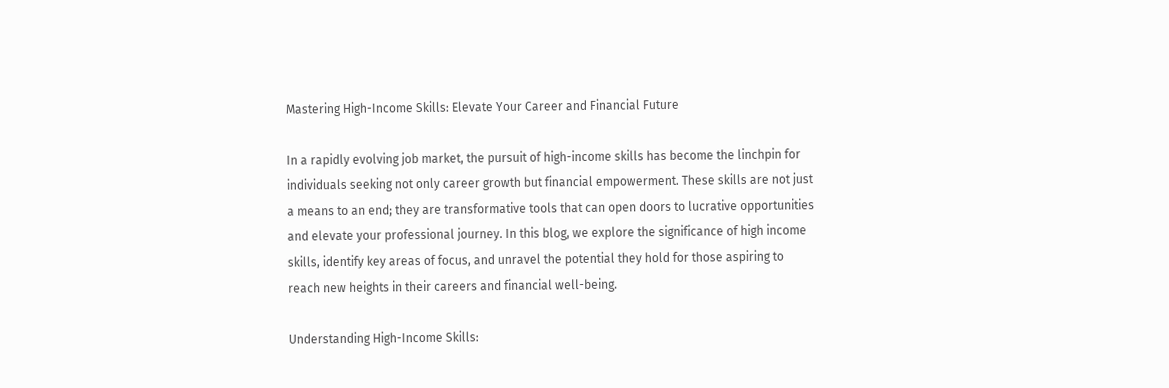Mastering High-Income Skills: Elevate Your Career and Financial Future

In a rapidly evolving job market, the pursuit of high-income skills has become the linchpin for individuals seeking not only career growth but financial empowerment. These skills are not just a means to an end; they are transformative tools that can open doors to lucrative opportunities and elevate your professional journey. In this blog, we explore the significance of high income skills, identify key areas of focus, and unravel the potential they hold for those aspiring to reach new heights in their careers and financial well-being.

Understanding High-Income Skills: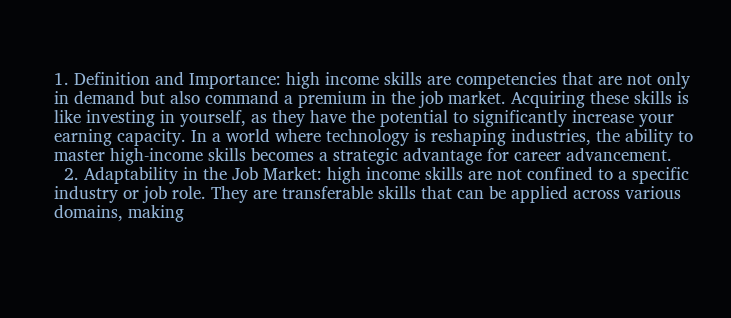1. Definition and Importance: high income skills are competencies that are not only in demand but also command a premium in the job market. Acquiring these skills is like investing in yourself, as they have the potential to significantly increase your earning capacity. In a world where technology is reshaping industries, the ability to master high-income skills becomes a strategic advantage for career advancement.
  2. Adaptability in the Job Market: high income skills are not confined to a specific industry or job role. They are transferable skills that can be applied across various domains, making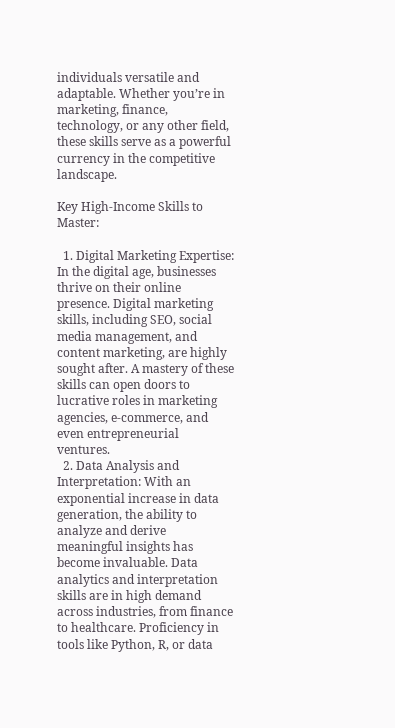individuals versatile and adaptable. Whether you’re in marketing, finance, technology, or any other field, these skills serve as a powerful currency in the competitive landscape.

Key High-Income Skills to Master:

  1. Digital Marketing Expertise: In the digital age, businesses thrive on their online presence. Digital marketing skills, including SEO, social media management, and content marketing, are highly sought after. A mastery of these skills can open doors to lucrative roles in marketing agencies, e-commerce, and even entrepreneurial ventures.
  2. Data Analysis and Interpretation: With an exponential increase in data generation, the ability to analyze and derive meaningful insights has become invaluable. Data analytics and interpretation skills are in high demand across industries, from finance to healthcare. Proficiency in tools like Python, R, or data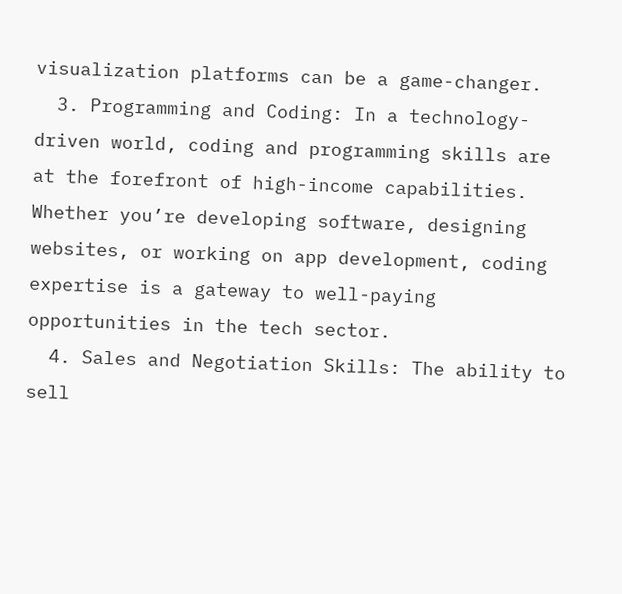visualization platforms can be a game-changer.
  3. Programming and Coding: In a technology-driven world, coding and programming skills are at the forefront of high-income capabilities. Whether you’re developing software, designing websites, or working on app development, coding expertise is a gateway to well-paying opportunities in the tech sector.
  4. Sales and Negotiation Skills: The ability to sell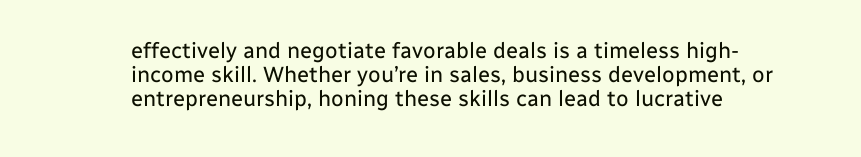effectively and negotiate favorable deals is a timeless high-income skill. Whether you’re in sales, business development, or entrepreneurship, honing these skills can lead to lucrative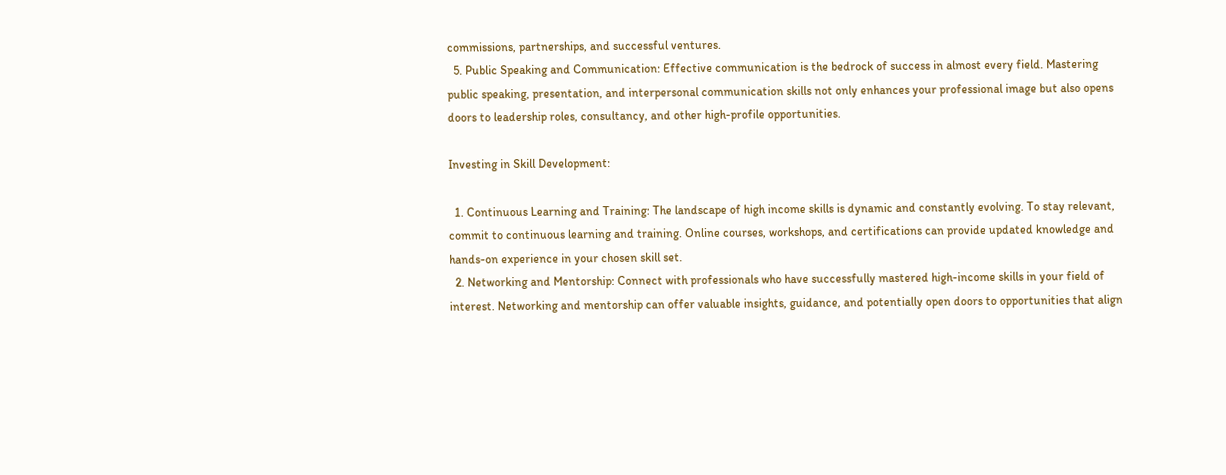commissions, partnerships, and successful ventures.
  5. Public Speaking and Communication: Effective communication is the bedrock of success in almost every field. Mastering public speaking, presentation, and interpersonal communication skills not only enhances your professional image but also opens doors to leadership roles, consultancy, and other high-profile opportunities.

Investing in Skill Development:

  1. Continuous Learning and Training: The landscape of high income skills is dynamic and constantly evolving. To stay relevant, commit to continuous learning and training. Online courses, workshops, and certifications can provide updated knowledge and hands-on experience in your chosen skill set.
  2. Networking and Mentorship: Connect with professionals who have successfully mastered high-income skills in your field of interest. Networking and mentorship can offer valuable insights, guidance, and potentially open doors to opportunities that align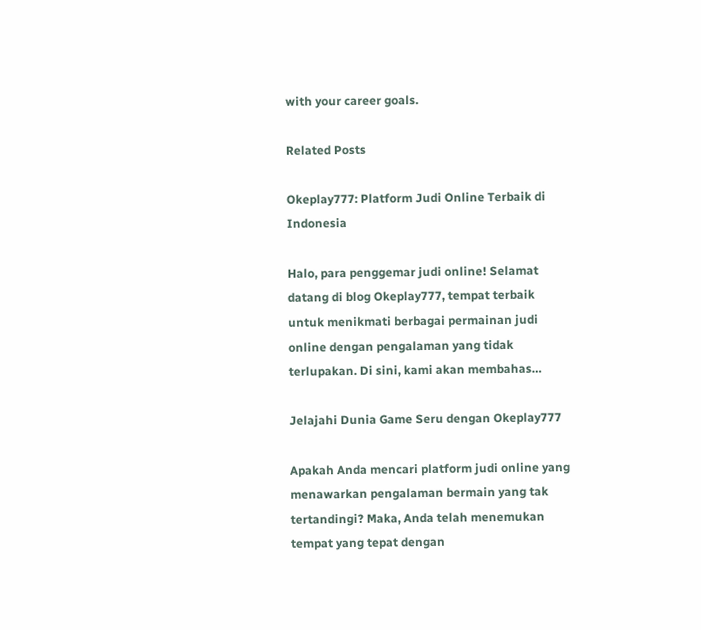with your career goals.

Related Posts

Okeplay777: Platform Judi Online Terbaik di Indonesia

Halo, para penggemar judi online! Selamat datang di blog Okeplay777, tempat terbaik untuk menikmati berbagai permainan judi online dengan pengalaman yang tidak terlupakan. Di sini, kami akan membahas…

Jelajahi Dunia Game Seru dengan Okeplay777

Apakah Anda mencari platform judi online yang menawarkan pengalaman bermain yang tak tertandingi? Maka, Anda telah menemukan tempat yang tepat dengan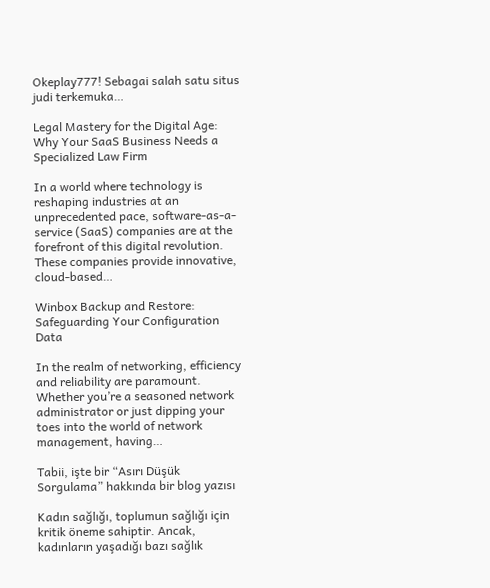Okeplay777! Sebagai salah satu situs judi terkemuka…

Legal Mastery for the Digital Age: Why Your SaaS Business Needs a Specialized Law Firm

In a world where technology is reshaping industries at an unprecedented pace, software-as-a-service (SaaS) companies are at the forefront of this digital revolution. These companies provide innovative, cloud-based…

Winbox Backup and Restore: Safeguarding Your Configuration Data

In the realm of networking, efficiency and reliability are paramount. Whether you’re a seasoned network administrator or just dipping your toes into the world of network management, having…

Tabii, işte bir “Asırı Düşük Sorgulama” hakkında bir blog yazısı

Kadın sağlığı, toplumun sağlığı için kritik öneme sahiptir. Ancak, kadınların yaşadığı bazı sağlık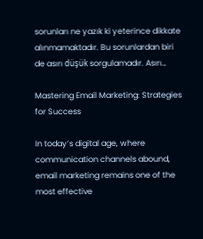sorunları ne yazık ki yeterince dikkate alınmamaktadır. Bu sorunlardan biri de asırı düşük sorgulamadır. Asırı…

Mastering Email Marketing: Strategies for Success

In today’s digital age, where communication channels abound, email marketing remains one of the most effective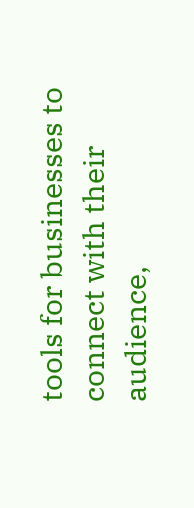tools for businesses to connect with their audience,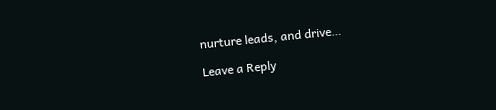nurture leads, and drive…

Leave a Reply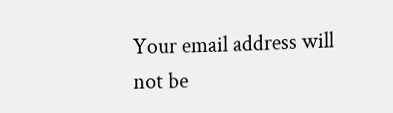Your email address will not be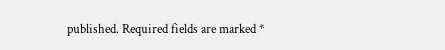published. Required fields are marked *